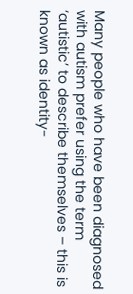Many people who have been diagnosed with autism prefer using the term ‘autistic’ to describe themselves – this is known as identity-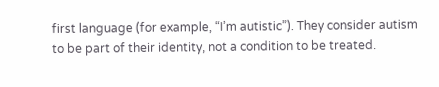first language (for example, “I’m autistic”). They consider autism to be part of their identity, not a condition to be treated.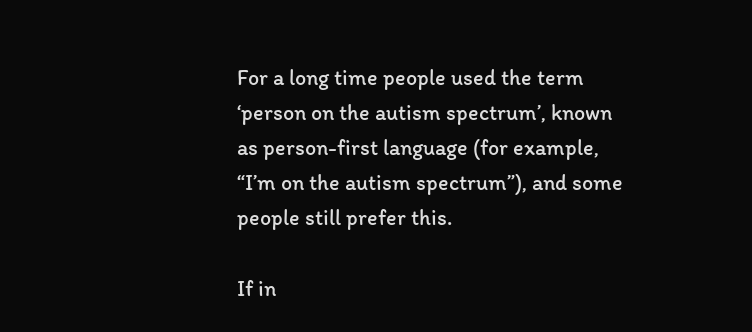For a long time people used the term ‘person on the autism spectrum’, known as person-first language (for example, “I’m on the autism spectrum”), and some people still prefer this.

If in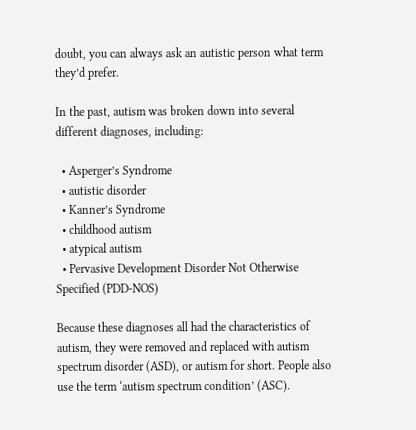doubt, you can always ask an autistic person what term they’d prefer.

In the past, autism was broken down into several different diagnoses, including:

  • Asperger’s Syndrome
  • autistic disorder
  • Kanner’s Syndrome
  • childhood autism
  • atypical autism
  • Pervasive Development Disorder Not Otherwise Specified (PDD-NOS)

Because these diagnoses all had the characteristics of autism, they were removed and replaced with autism spectrum disorder (ASD), or autism for short. People also use the term ‘autism spectrum condition’ (ASC).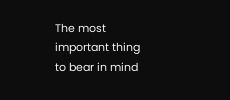The most important thing to bear in mind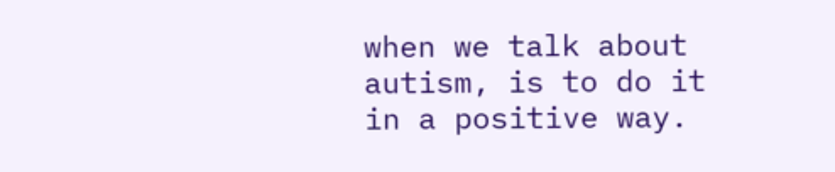when we talk about autism, is to do it in a positive way.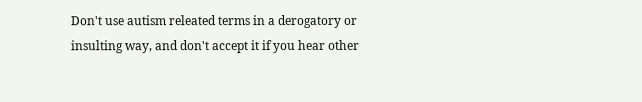Don't use autism releated terms in a derogatory or insulting way, and don't accept it if you hear other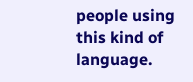people using this kind of language.